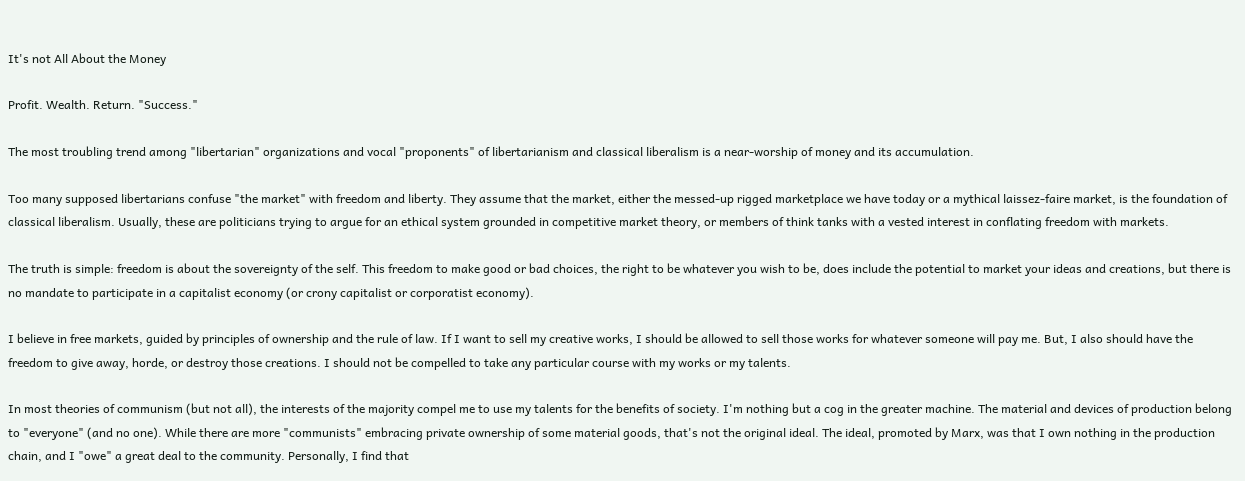It's not All About the Money

Profit. Wealth. Return. "Success."

The most troubling trend among "libertarian" organizations and vocal "proponents" of libertarianism and classical liberalism is a near-worship of money and its accumulation.

Too many supposed libertarians confuse "the market" with freedom and liberty. They assume that the market, either the messed-up rigged marketplace we have today or a mythical laissez-faire market, is the foundation of classical liberalism. Usually, these are politicians trying to argue for an ethical system grounded in competitive market theory, or members of think tanks with a vested interest in conflating freedom with markets.

The truth is simple: freedom is about the sovereignty of the self. This freedom to make good or bad choices, the right to be whatever you wish to be, does include the potential to market your ideas and creations, but there is no mandate to participate in a capitalist economy (or crony capitalist or corporatist economy).

I believe in free markets, guided by principles of ownership and the rule of law. If I want to sell my creative works, I should be allowed to sell those works for whatever someone will pay me. But, I also should have the freedom to give away, horde, or destroy those creations. I should not be compelled to take any particular course with my works or my talents.

In most theories of communism (but not all), the interests of the majority compel me to use my talents for the benefits of society. I'm nothing but a cog in the greater machine. The material and devices of production belong to "everyone" (and no one). While there are more "communists" embracing private ownership of some material goods, that's not the original ideal. The ideal, promoted by Marx, was that I own nothing in the production chain, and I "owe" a great deal to the community. Personally, I find that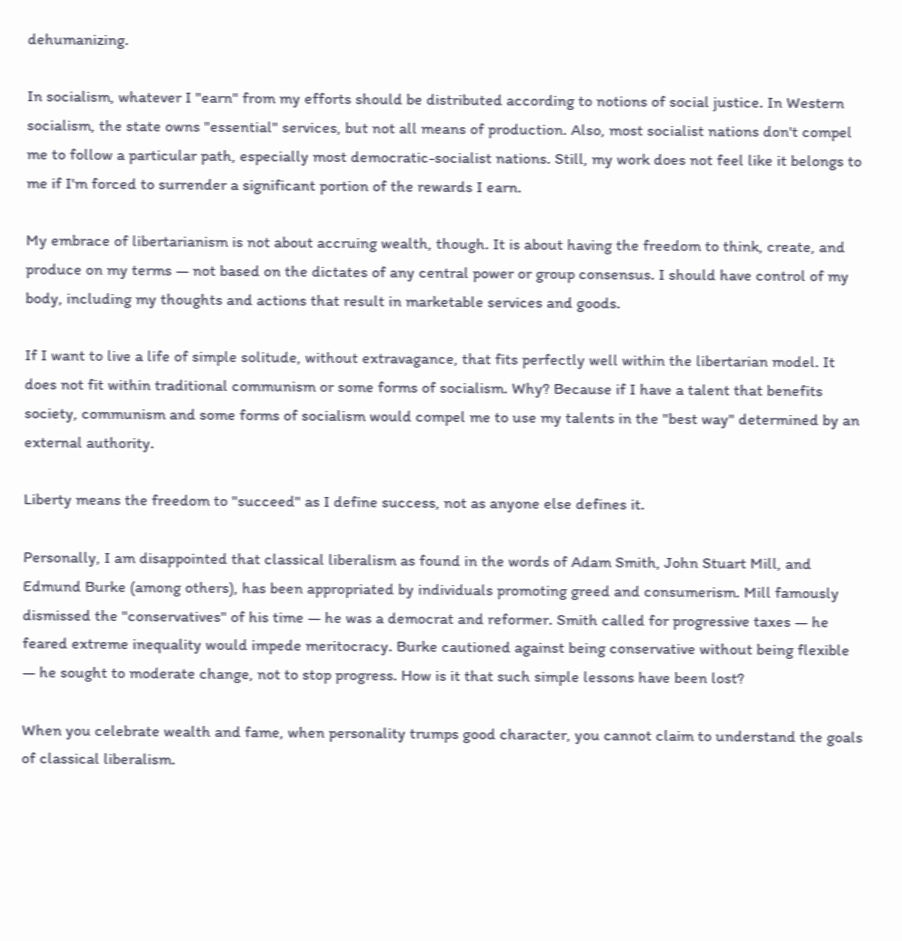dehumanizing.

In socialism, whatever I "earn" from my efforts should be distributed according to notions of social justice. In Western socialism, the state owns "essential" services, but not all means of production. Also, most socialist nations don't compel me to follow a particular path, especially most democratic-socialist nations. Still, my work does not feel like it belongs to me if I'm forced to surrender a significant portion of the rewards I earn.

My embrace of libertarianism is not about accruing wealth, though. It is about having the freedom to think, create, and produce on my terms — not based on the dictates of any central power or group consensus. I should have control of my body, including my thoughts and actions that result in marketable services and goods.

If I want to live a life of simple solitude, without extravagance, that fits perfectly well within the libertarian model. It does not fit within traditional communism or some forms of socialism. Why? Because if I have a talent that benefits society, communism and some forms of socialism would compel me to use my talents in the "best way" determined by an external authority.

Liberty means the freedom to "succeed" as I define success, not as anyone else defines it.

Personally, I am disappointed that classical liberalism as found in the words of Adam Smith, John Stuart Mill, and Edmund Burke (among others), has been appropriated by individuals promoting greed and consumerism. Mill famously dismissed the "conservatives" of his time — he was a democrat and reformer. Smith called for progressive taxes — he feared extreme inequality would impede meritocracy. Burke cautioned against being conservative without being flexible — he sought to moderate change, not to stop progress. How is it that such simple lessons have been lost?

When you celebrate wealth and fame, when personality trumps good character, you cannot claim to understand the goals of classical liberalism.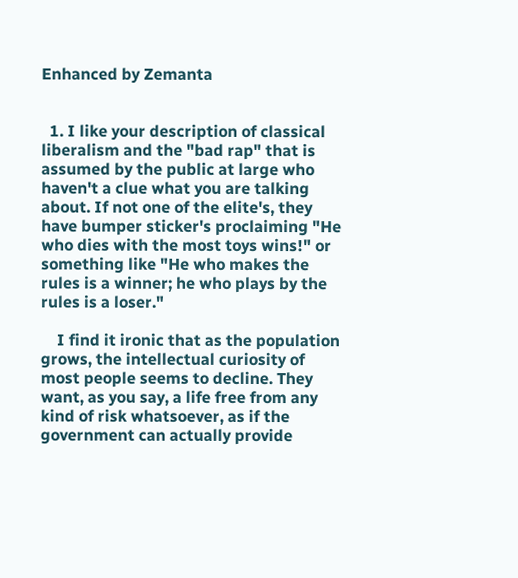Enhanced by Zemanta


  1. I like your description of classical liberalism and the "bad rap" that is assumed by the public at large who haven't a clue what you are talking about. If not one of the elite's, they have bumper sticker's proclaiming "He who dies with the most toys wins!" or something like "He who makes the rules is a winner; he who plays by the rules is a loser."

    I find it ironic that as the population grows, the intellectual curiosity of most people seems to decline. They want, as you say, a life free from any kind of risk whatsoever, as if the government can actually provide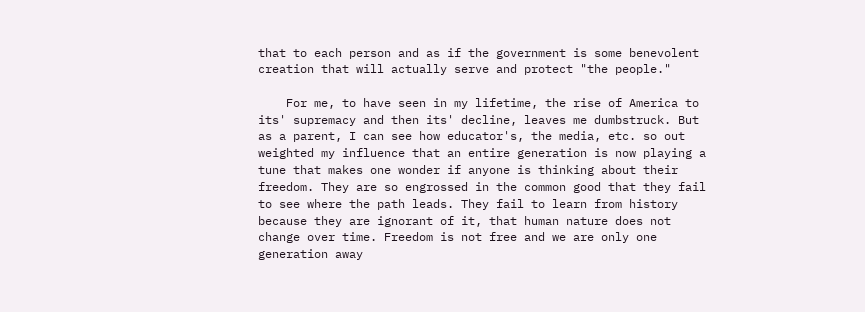that to each person and as if the government is some benevolent creation that will actually serve and protect "the people."

    For me, to have seen in my lifetime, the rise of America to its' supremacy and then its' decline, leaves me dumbstruck. But as a parent, I can see how educator's, the media, etc. so out weighted my influence that an entire generation is now playing a tune that makes one wonder if anyone is thinking about their freedom. They are so engrossed in the common good that they fail to see where the path leads. They fail to learn from history because they are ignorant of it, that human nature does not change over time. Freedom is not free and we are only one generation away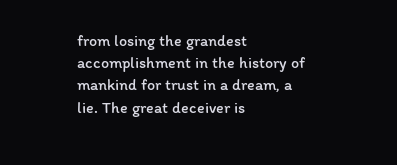from losing the grandest accomplishment in the history of mankind for trust in a dream, a lie. The great deceiver is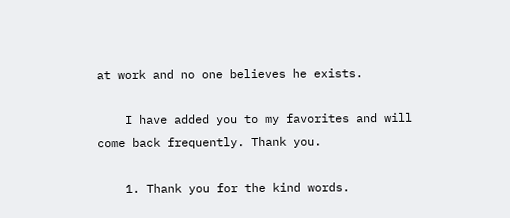at work and no one believes he exists.

    I have added you to my favorites and will come back frequently. Thank you.

    1. Thank you for the kind words.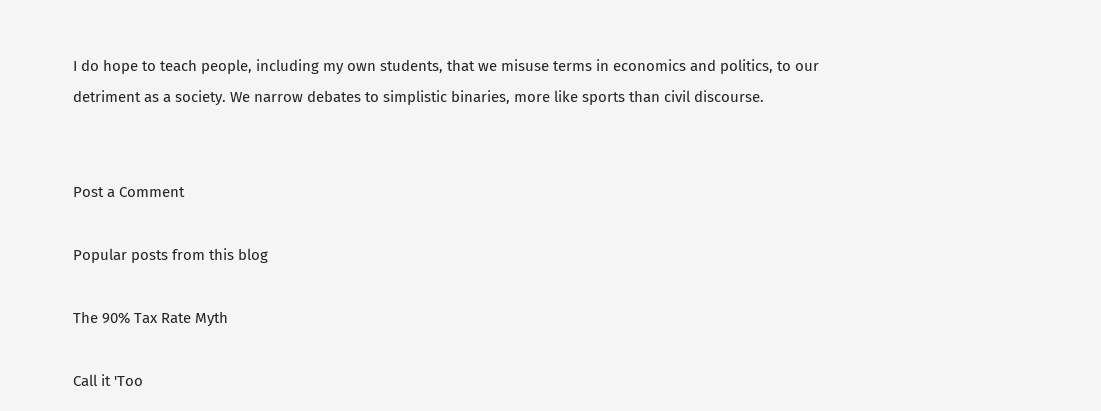I do hope to teach people, including my own students, that we misuse terms in economics and politics, to our detriment as a society. We narrow debates to simplistic binaries, more like sports than civil discourse.


Post a Comment

Popular posts from this blog

The 90% Tax Rate Myth

Call it 'Too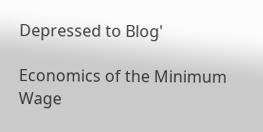Depressed to Blog'

Economics of the Minimum Wage